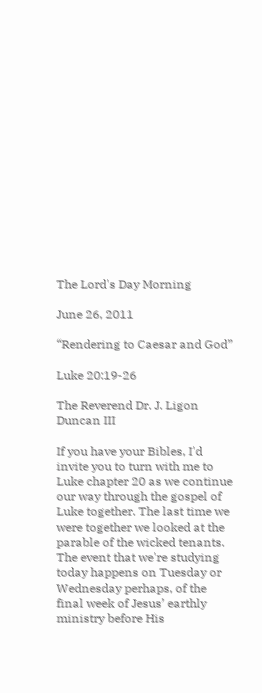The Lord's Day Morning

June 26, 2011

“Rendering to Caesar and God”

Luke 20:19-26

The Reverend Dr. J. Ligon Duncan III

If you have your Bibles, I'd invite you to turn with me to Luke chapter 20 as we continue our way through the gospel of Luke together. The last time we were together we looked at the parable of the wicked tenants. The event that we're studying today happens on Tuesday or Wednesday perhaps, of the final week of Jesus’ earthly ministry before His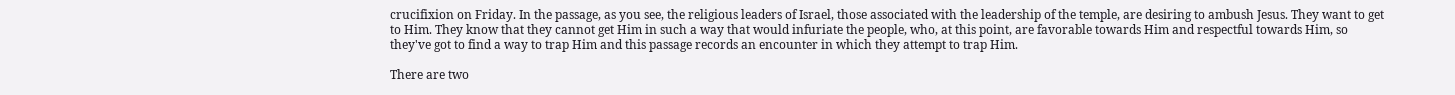crucifixion on Friday. In the passage, as you see, the religious leaders of Israel, those associated with the leadership of the temple, are desiring to ambush Jesus. They want to get to Him. They know that they cannot get Him in such a way that would infuriate the people, who, at this point, are favorable towards Him and respectful towards Him, so they've got to find a way to trap Him and this passage records an encounter in which they attempt to trap Him.

There are two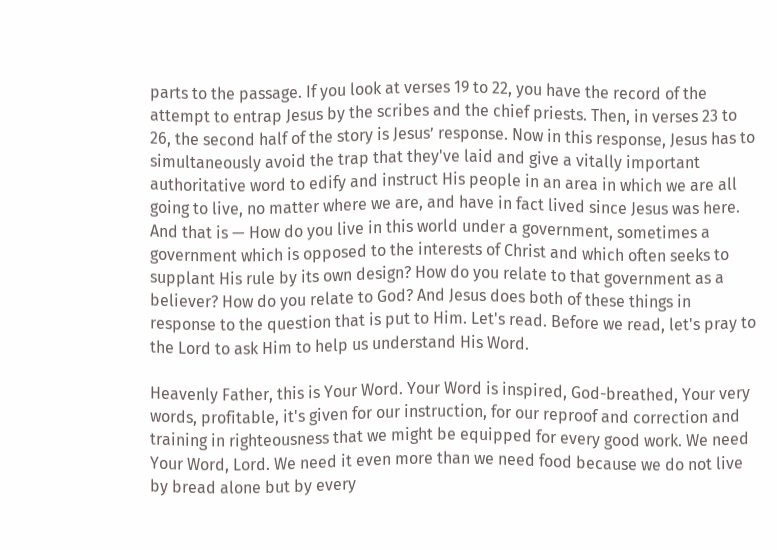parts to the passage. If you look at verses 19 to 22, you have the record of the attempt to entrap Jesus by the scribes and the chief priests. Then, in verses 23 to 26, the second half of the story is Jesus’ response. Now in this response, Jesus has to simultaneously avoid the trap that they've laid and give a vitally important authoritative word to edify and instruct His people in an area in which we are all going to live, no matter where we are, and have in fact lived since Jesus was here. And that is — How do you live in this world under a government, sometimes a government which is opposed to the interests of Christ and which often seeks to supplant His rule by its own design? How do you relate to that government as a believer? How do you relate to God? And Jesus does both of these things in response to the question that is put to Him. Let's read. Before we read, let's pray to the Lord to ask Him to help us understand His Word.

Heavenly Father, this is Your Word. Your Word is inspired, God-breathed, Your very words, profitable, it's given for our instruction, for our reproof and correction and training in righteousness that we might be equipped for every good work. We need Your Word, Lord. We need it even more than we need food because we do not live by bread alone but by every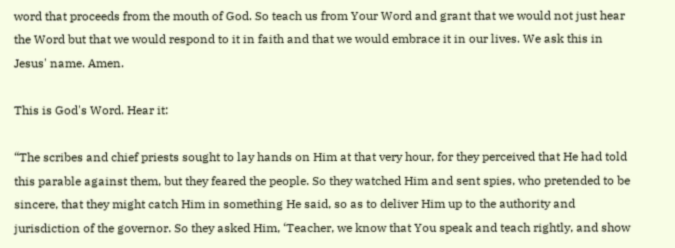word that proceeds from the mouth of God. So teach us from Your Word and grant that we would not just hear the Word but that we would respond to it in faith and that we would embrace it in our lives. We ask this in Jesus' name. Amen.

This is God's Word. Hear it:

“The scribes and chief priests sought to lay hands on Him at that very hour, for they perceived that He had told this parable against them, but they feared the people. So they watched Him and sent spies, who pretended to be sincere, that they might catch Him in something He said, so as to deliver Him up to the authority and jurisdiction of the governor. So they asked Him, ‘Teacher, we know that You speak and teach rightly, and show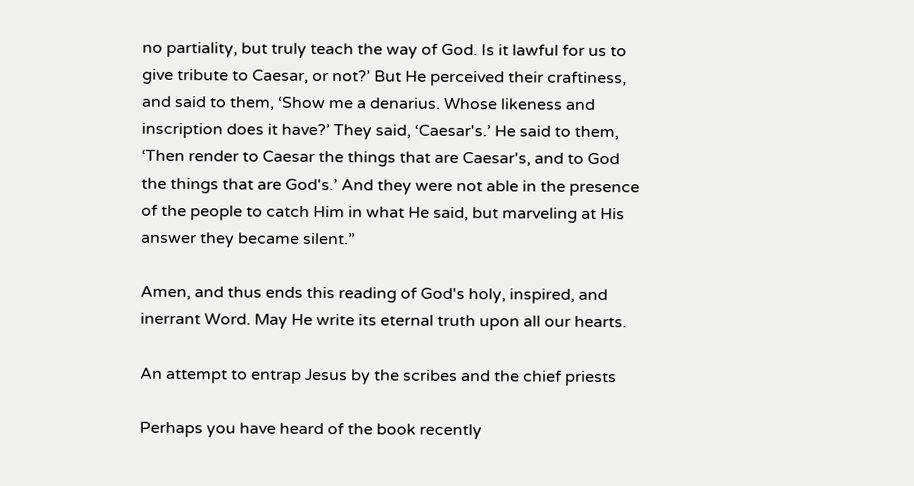no partiality, but truly teach the way of God. Is it lawful for us to give tribute to Caesar, or not?’ But He perceived their craftiness, and said to them, ‘Show me a denarius. Whose likeness and inscription does it have?’ They said, ‘Caesar's.’ He said to them, ‘Then render to Caesar the things that are Caesar's, and to God the things that are God's.’ And they were not able in the presence of the people to catch Him in what He said, but marveling at His answer they became silent.”

Amen, and thus ends this reading of God's holy, inspired, and inerrant Word. May He write its eternal truth upon all our hearts.

An attempt to entrap Jesus by the scribes and the chief priests

Perhaps you have heard of the book recently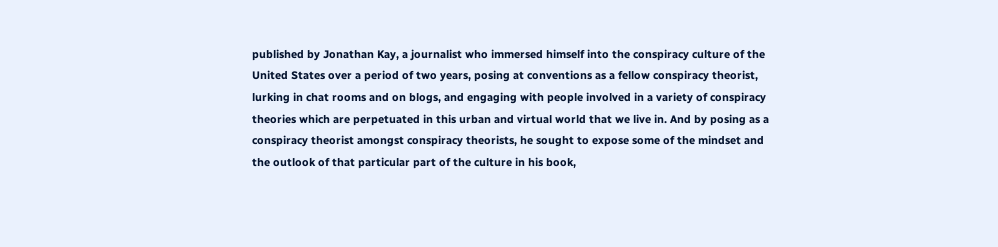published by Jonathan Kay, a journalist who immersed himself into the conspiracy culture of the United States over a period of two years, posing at conventions as a fellow conspiracy theorist, lurking in chat rooms and on blogs, and engaging with people involved in a variety of conspiracy theories which are perpetuated in this urban and virtual world that we live in. And by posing as a conspiracy theorist amongst conspiracy theorists, he sought to expose some of the mindset and the outlook of that particular part of the culture in his book,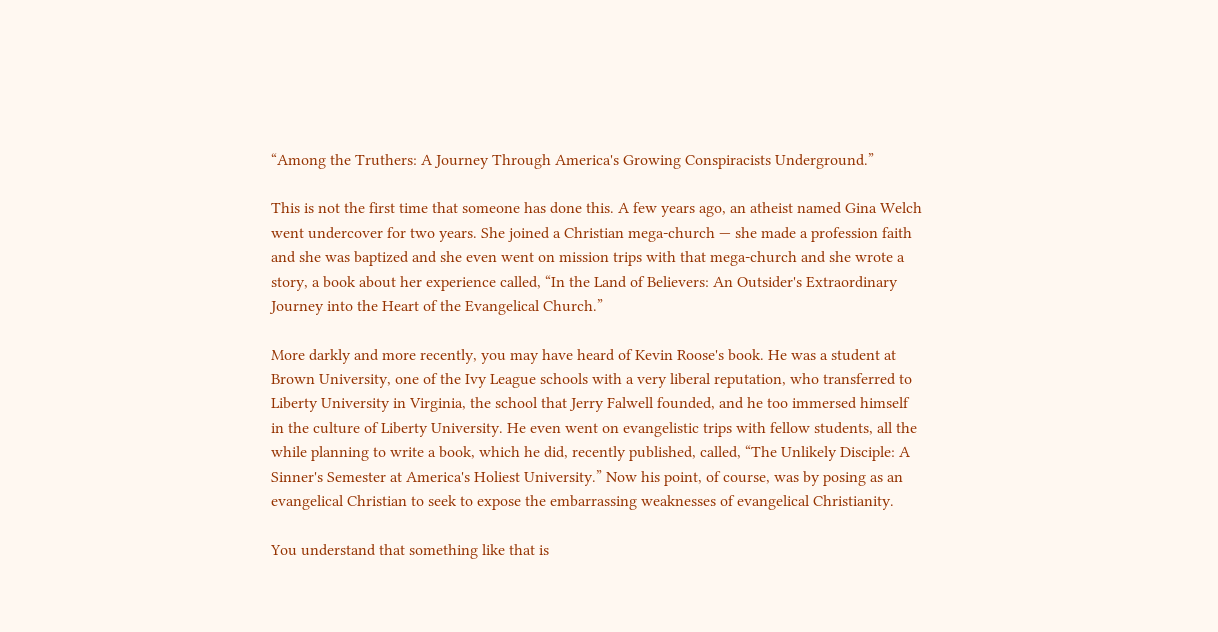“Among the Truthers: A Journey Through America's Growing Conspiracists Underground.”

This is not the first time that someone has done this. A few years ago, an atheist named Gina Welch went undercover for two years. She joined a Christian mega-church — she made a profession faith and she was baptized and she even went on mission trips with that mega-church and she wrote a story, a book about her experience called, “In the Land of Believers: An Outsider's Extraordinary Journey into the Heart of the Evangelical Church.”

More darkly and more recently, you may have heard of Kevin Roose's book. He was a student at Brown University, one of the Ivy League schools with a very liberal reputation, who transferred to Liberty University in Virginia, the school that Jerry Falwell founded, and he too immersed himself in the culture of Liberty University. He even went on evangelistic trips with fellow students, all the while planning to write a book, which he did, recently published, called, “The Unlikely Disciple: A Sinner's Semester at America's Holiest University.” Now his point, of course, was by posing as an evangelical Christian to seek to expose the embarrassing weaknesses of evangelical Christianity.

You understand that something like that is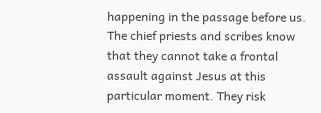happening in the passage before us. The chief priests and scribes know that they cannot take a frontal assault against Jesus at this particular moment. They risk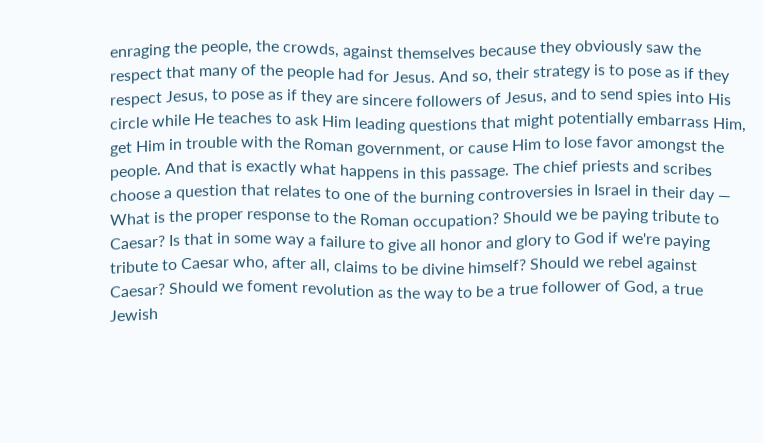enraging the people, the crowds, against themselves because they obviously saw the respect that many of the people had for Jesus. And so, their strategy is to pose as if they respect Jesus, to pose as if they are sincere followers of Jesus, and to send spies into His circle while He teaches to ask Him leading questions that might potentially embarrass Him, get Him in trouble with the Roman government, or cause Him to lose favor amongst the people. And that is exactly what happens in this passage. The chief priests and scribes choose a question that relates to one of the burning controversies in Israel in their day — What is the proper response to the Roman occupation? Should we be paying tribute to Caesar? Is that in some way a failure to give all honor and glory to God if we're paying tribute to Caesar who, after all, claims to be divine himself? Should we rebel against Caesar? Should we foment revolution as the way to be a true follower of God, a true Jewish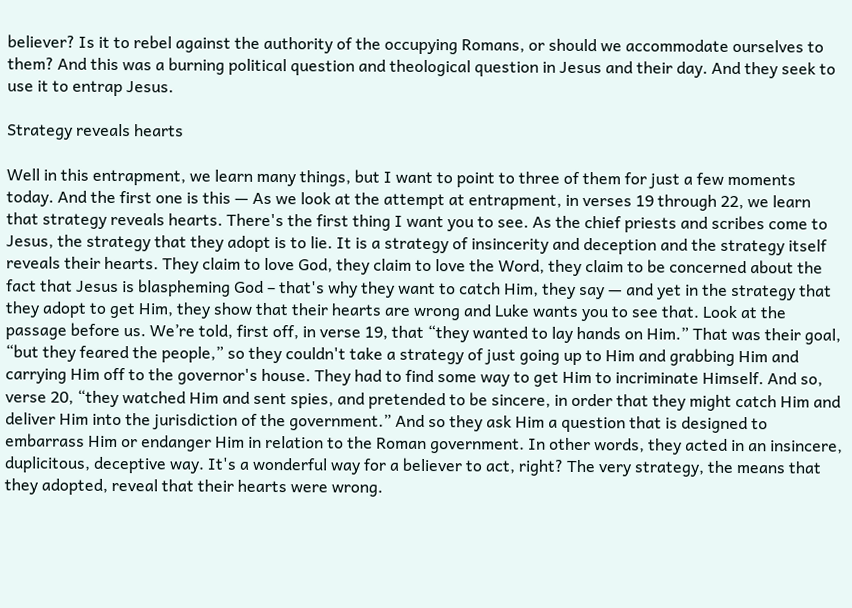believer? Is it to rebel against the authority of the occupying Romans, or should we accommodate ourselves to them? And this was a burning political question and theological question in Jesus and their day. And they seek to use it to entrap Jesus.

Strategy reveals hearts

Well in this entrapment, we learn many things, but I want to point to three of them for just a few moments today. And the first one is this — As we look at the attempt at entrapment, in verses 19 through 22, we learn that strategy reveals hearts. There's the first thing I want you to see. As the chief priests and scribes come to Jesus, the strategy that they adopt is to lie. It is a strategy of insincerity and deception and the strategy itself reveals their hearts. They claim to love God, they claim to love the Word, they claim to be concerned about the fact that Jesus is blaspheming God – that's why they want to catch Him, they say — and yet in the strategy that they adopt to get Him, they show that their hearts are wrong and Luke wants you to see that. Look at the passage before us. We’re told, first off, in verse 19, that “they wanted to lay hands on Him.” That was their goal, “but they feared the people,” so they couldn't take a strategy of just going up to Him and grabbing Him and carrying Him off to the governor's house. They had to find some way to get Him to incriminate Himself. And so, verse 20, “they watched Him and sent spies, and pretended to be sincere, in order that they might catch Him and deliver Him into the jurisdiction of the government.” And so they ask Him a question that is designed to embarrass Him or endanger Him in relation to the Roman government. In other words, they acted in an insincere, duplicitous, deceptive way. It's a wonderful way for a believer to act, right? The very strategy, the means that they adopted, reveal that their hearts were wrong.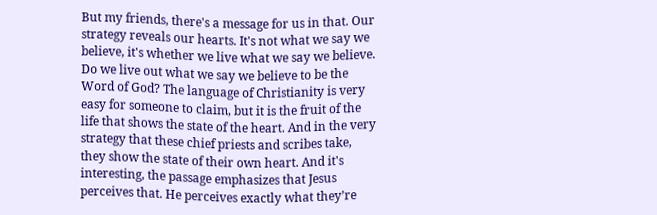But my friends, there's a message for us in that. Our strategy reveals our hearts. It's not what we say we believe, it's whether we live what we say we believe. Do we live out what we say we believe to be the Word of God? The language of Christianity is very easy for someone to claim, but it is the fruit of the life that shows the state of the heart. And in the very strategy that these chief priests and scribes take, they show the state of their own heart. And it's interesting, the passage emphasizes that Jesus perceives that. He perceives exactly what they’re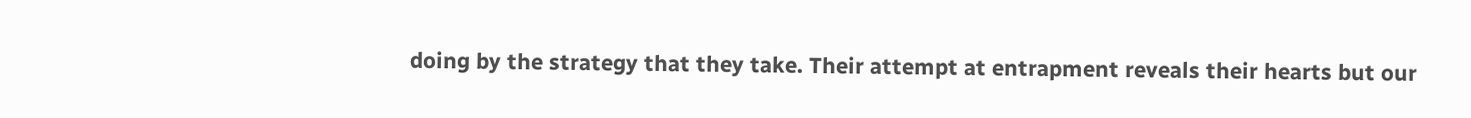doing by the strategy that they take. Their attempt at entrapment reveals their hearts but our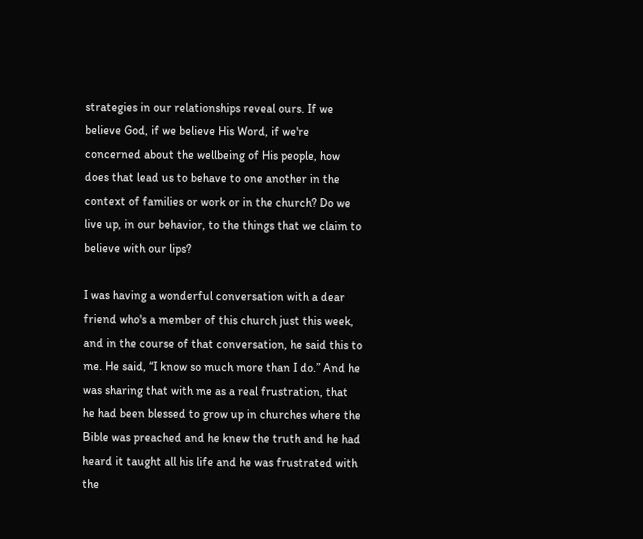strategies in our relationships reveal ours. If we believe God, if we believe His Word, if we're concerned about the wellbeing of His people, how does that lead us to behave to one another in the context of families or work or in the church? Do we live up, in our behavior, to the things that we claim to believe with our lips?

I was having a wonderful conversation with a dear friend who's a member of this church just this week, and in the course of that conversation, he said this to me. He said, “I know so much more than I do.” And he was sharing that with me as a real frustration, that he had been blessed to grow up in churches where the Bible was preached and he knew the truth and he had heard it taught all his life and he was frustrated with the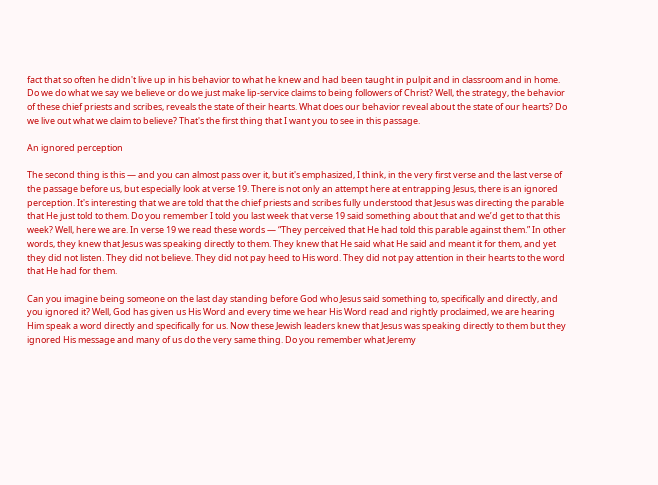fact that so often he didn't live up in his behavior to what he knew and had been taught in pulpit and in classroom and in home. Do we do what we say we believe or do we just make lip-service claims to being followers of Christ? Well, the strategy, the behavior of these chief priests and scribes, reveals the state of their hearts. What does our behavior reveal about the state of our hearts? Do we live out what we claim to believe? That's the first thing that I want you to see in this passage.

An ignored perception

The second thing is this — and you can almost pass over it, but it's emphasized, I think, in the very first verse and the last verse of the passage before us, but especially look at verse 19. There is not only an attempt here at entrapping Jesus, there is an ignored perception. It's interesting that we are told that the chief priests and scribes fully understood that Jesus was directing the parable that He just told to them. Do you remember I told you last week that verse 19 said something about that and we’d get to that this week? Well, here we are. In verse 19 we read these words — “They perceived that He had told this parable against them.” In other words, they knew that Jesus was speaking directly to them. They knew that He said what He said and meant it for them, and yet they did not listen. They did not believe. They did not pay heed to His word. They did not pay attention in their hearts to the word that He had for them.

Can you imagine being someone on the last day standing before God who Jesus said something to, specifically and directly, and you ignored it? Well, God has given us His Word and every time we hear His Word read and rightly proclaimed, we are hearing Him speak a word directly and specifically for us. Now these Jewish leaders knew that Jesus was speaking directly to them but they ignored His message and many of us do the very same thing. Do you remember what Jeremy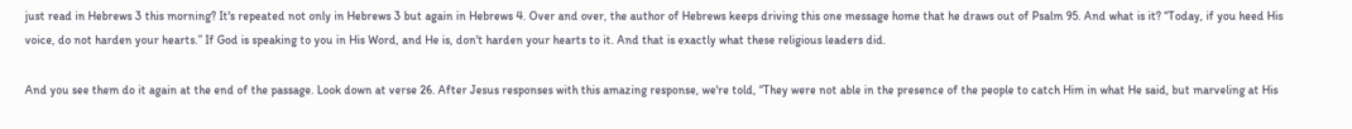just read in Hebrews 3 this morning? It's repeated not only in Hebrews 3 but again in Hebrews 4. Over and over, the author of Hebrews keeps driving this one message home that he draws out of Psalm 95. And what is it? “Today, if you heed His voice, do not harden your hearts.” If God is speaking to you in His Word, and He is, don't harden your hearts to it. And that is exactly what these religious leaders did.

And you see them do it again at the end of the passage. Look down at verse 26. After Jesus responses with this amazing response, we're told, “They were not able in the presence of the people to catch Him in what He said, but marveling at His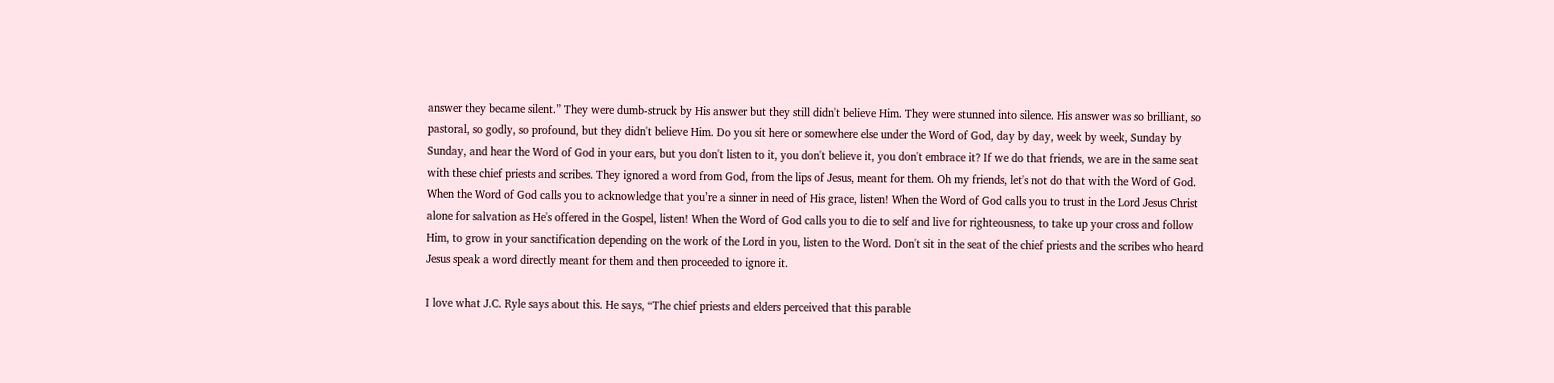answer they became silent.” They were dumb-struck by His answer but they still didn't believe Him. They were stunned into silence. His answer was so brilliant, so pastoral, so godly, so profound, but they didn't believe Him. Do you sit here or somewhere else under the Word of God, day by day, week by week, Sunday by Sunday, and hear the Word of God in your ears, but you don't listen to it, you don't believe it, you don't embrace it? If we do that friends, we are in the same seat with these chief priests and scribes. They ignored a word from God, from the lips of Jesus, meant for them. Oh my friends, let's not do that with the Word of God. When the Word of God calls you to acknowledge that you’re a sinner in need of His grace, listen! When the Word of God calls you to trust in the Lord Jesus Christ alone for salvation as He's offered in the Gospel, listen! When the Word of God calls you to die to self and live for righteousness, to take up your cross and follow Him, to grow in your sanctification depending on the work of the Lord in you, listen to the Word. Don't sit in the seat of the chief priests and the scribes who heard Jesus speak a word directly meant for them and then proceeded to ignore it.

I love what J.C. Ryle says about this. He says, “The chief priests and elders perceived that this parable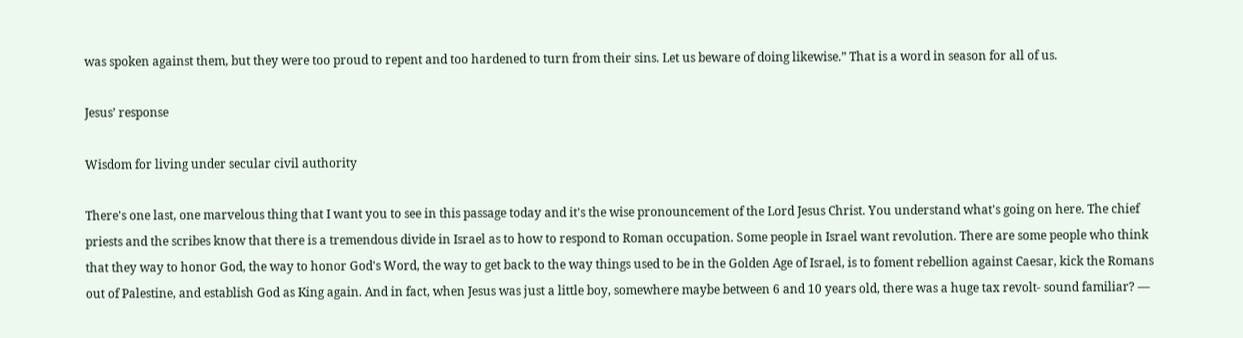was spoken against them, but they were too proud to repent and too hardened to turn from their sins. Let us beware of doing likewise.” That is a word in season for all of us.

Jesus’ response

Wisdom for living under secular civil authority

There's one last, one marvelous thing that I want you to see in this passage today and it's the wise pronouncement of the Lord Jesus Christ. You understand what's going on here. The chief priests and the scribes know that there is a tremendous divide in Israel as to how to respond to Roman occupation. Some people in Israel want revolution. There are some people who think that they way to honor God, the way to honor God's Word, the way to get back to the way things used to be in the Golden Age of Israel, is to foment rebellion against Caesar, kick the Romans out of Palestine, and establish God as King again. And in fact, when Jesus was just a little boy, somewhere maybe between 6 and 10 years old, there was a huge tax revolt- sound familiar? —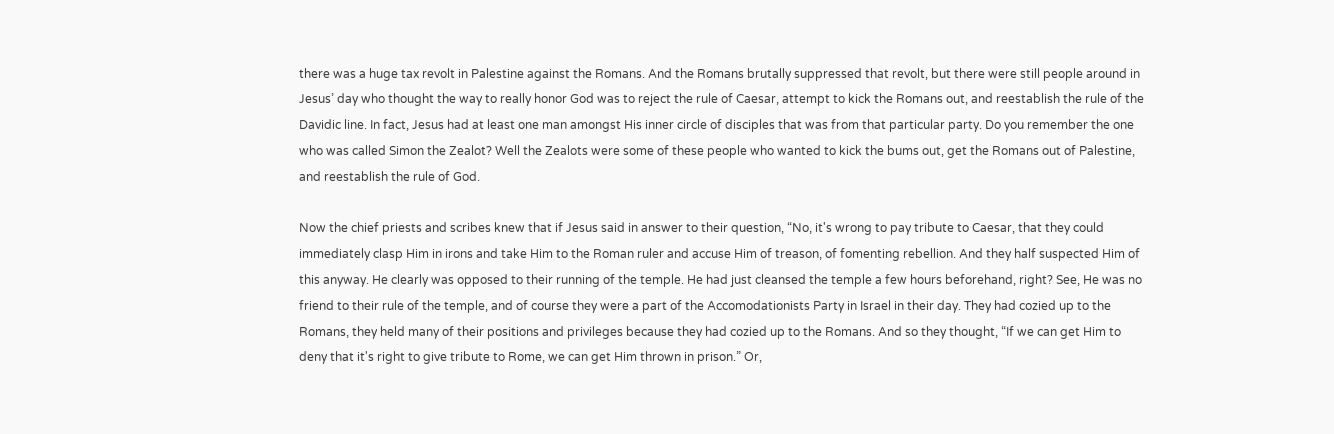there was a huge tax revolt in Palestine against the Romans. And the Romans brutally suppressed that revolt, but there were still people around in Jesus’ day who thought the way to really honor God was to reject the rule of Caesar, attempt to kick the Romans out, and reestablish the rule of the Davidic line. In fact, Jesus had at least one man amongst His inner circle of disciples that was from that particular party. Do you remember the one who was called Simon the Zealot? Well the Zealots were some of these people who wanted to kick the bums out, get the Romans out of Palestine, and reestablish the rule of God.

Now the chief priests and scribes knew that if Jesus said in answer to their question, “No, it's wrong to pay tribute to Caesar, that they could immediately clasp Him in irons and take Him to the Roman ruler and accuse Him of treason, of fomenting rebellion. And they half suspected Him of this anyway. He clearly was opposed to their running of the temple. He had just cleansed the temple a few hours beforehand, right? See, He was no friend to their rule of the temple, and of course they were a part of the Accomodationists Party in Israel in their day. They had cozied up to the Romans, they held many of their positions and privileges because they had cozied up to the Romans. And so they thought, “If we can get Him to deny that it's right to give tribute to Rome, we can get Him thrown in prison.” Or,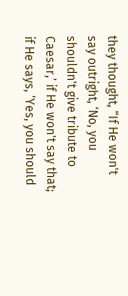they thought, “If He won't say outright, ‘No, you shouldn't give tribute to Caesar,’ if He won't say that; if He says, ‘Yes, you should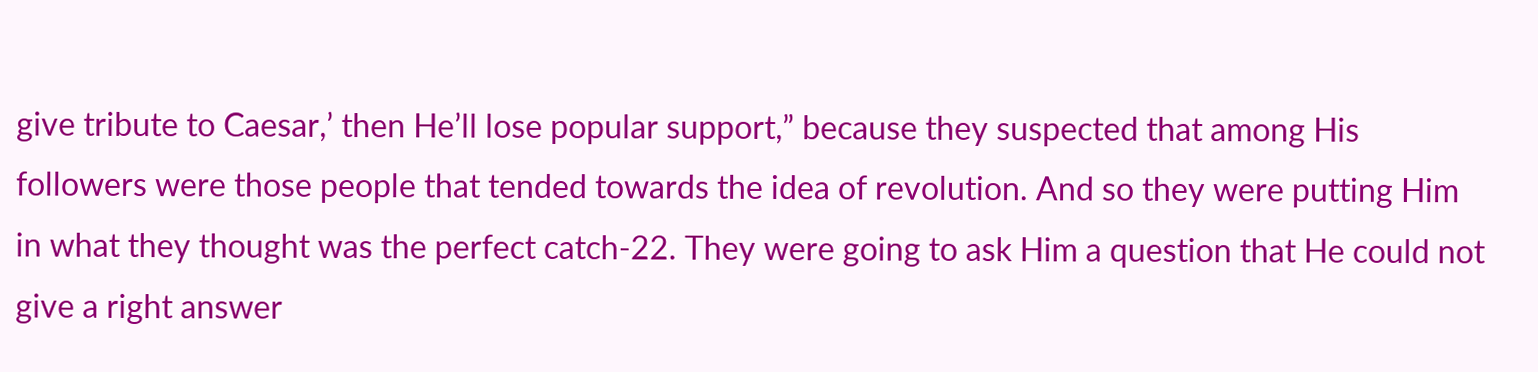give tribute to Caesar,’ then He’ll lose popular support,” because they suspected that among His followers were those people that tended towards the idea of revolution. And so they were putting Him in what they thought was the perfect catch-22. They were going to ask Him a question that He could not give a right answer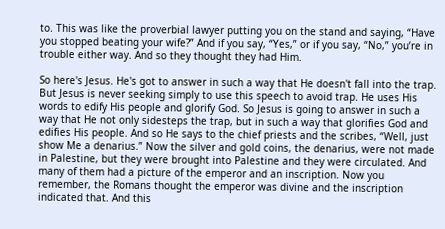to. This was like the proverbial lawyer putting you on the stand and saying, “Have you stopped beating your wife?” And if you say, “Yes,” or if you say, “No,” you’re in trouble either way. And so they thought they had Him.

So here's Jesus. He's got to answer in such a way that He doesn't fall into the trap. But Jesus is never seeking simply to use this speech to avoid trap. He uses His words to edify His people and glorify God. So Jesus is going to answer in such a way that He not only sidesteps the trap, but in such a way that glorifies God and edifies His people. And so He says to the chief priests and the scribes, “Well, just show Me a denarius.” Now the silver and gold coins, the denarius, were not made in Palestine, but they were brought into Palestine and they were circulated. And many of them had a picture of the emperor and an inscription. Now you remember, the Romans thought the emperor was divine and the inscription indicated that. And this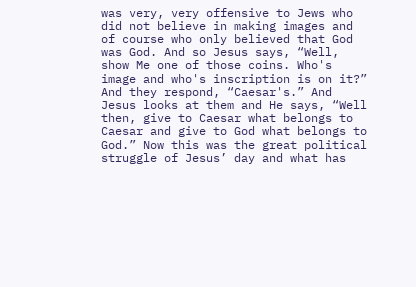was very, very offensive to Jews who did not believe in making images and of course who only believed that God was God. And so Jesus says, “Well, show Me one of those coins. Who's image and who's inscription is on it?” And they respond, “Caesar's.” And Jesus looks at them and He says, “Well then, give to Caesar what belongs to Caesar and give to God what belongs to God.” Now this was the great political struggle of Jesus’ day and what has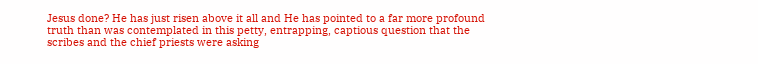Jesus done? He has just risen above it all and He has pointed to a far more profound truth than was contemplated in this petty, entrapping, captious question that the scribes and the chief priests were asking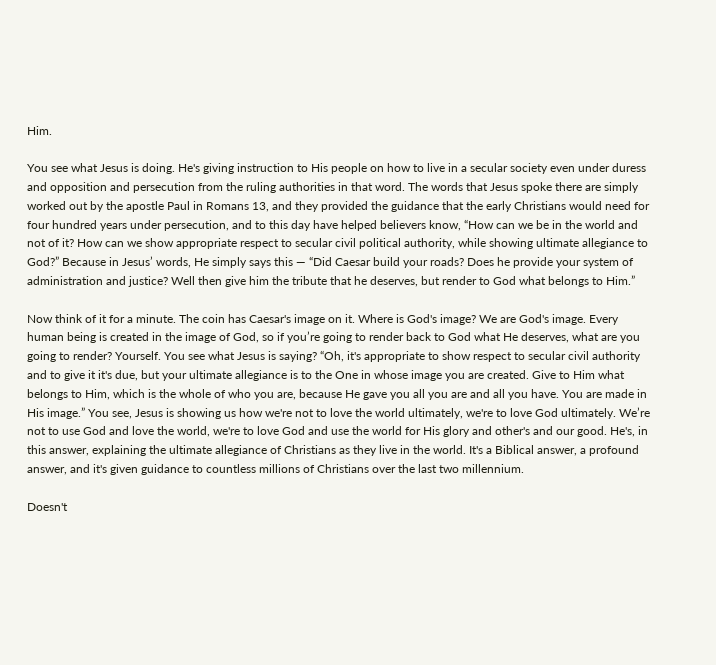Him.

You see what Jesus is doing. He's giving instruction to His people on how to live in a secular society even under duress and opposition and persecution from the ruling authorities in that word. The words that Jesus spoke there are simply worked out by the apostle Paul in Romans 13, and they provided the guidance that the early Christians would need for four hundred years under persecution, and to this day have helped believers know, “How can we be in the world and not of it? How can we show appropriate respect to secular civil political authority, while showing ultimate allegiance to God?” Because in Jesus’ words, He simply says this — “Did Caesar build your roads? Does he provide your system of administration and justice? Well then give him the tribute that he deserves, but render to God what belongs to Him.”

Now think of it for a minute. The coin has Caesar's image on it. Where is God's image? We are God's image. Every human being is created in the image of God, so if you’re going to render back to God what He deserves, what are you going to render? Yourself. You see what Jesus is saying? “Oh, it's appropriate to show respect to secular civil authority and to give it it's due, but your ultimate allegiance is to the One in whose image you are created. Give to Him what belongs to Him, which is the whole of who you are, because He gave you all you are and all you have. You are made in His image.” You see, Jesus is showing us how we're not to love the world ultimately, we're to love God ultimately. We’re not to use God and love the world, we're to love God and use the world for His glory and other's and our good. He's, in this answer, explaining the ultimate allegiance of Christians as they live in the world. It's a Biblical answer, a profound answer, and it's given guidance to countless millions of Christians over the last two millennium.

Doesn't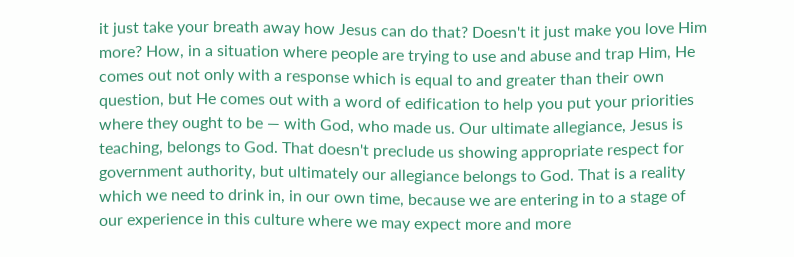it just take your breath away how Jesus can do that? Doesn't it just make you love Him more? How, in a situation where people are trying to use and abuse and trap Him, He comes out not only with a response which is equal to and greater than their own question, but He comes out with a word of edification to help you put your priorities where they ought to be — with God, who made us. Our ultimate allegiance, Jesus is teaching, belongs to God. That doesn't preclude us showing appropriate respect for government authority, but ultimately our allegiance belongs to God. That is a reality which we need to drink in, in our own time, because we are entering in to a stage of our experience in this culture where we may expect more and more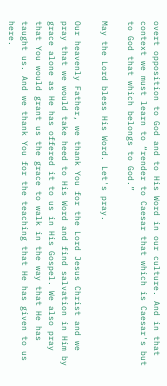overt opposition to God and to His Word in our culture. And in that context we must learn to “render to Caesar that which is Caesar's but to God that which belongs to God.”

May the Lord bless His Word. Let's pray.

Our heavenly Father, we thank You for the Lord Jesus Christ and we pray that we would take heed to His Word and find salvation in Him by grace alone as He has offered it to us in His Gospel. We also pray that You would grant us the grace to walk in the way that He has taught us. And we thank You for the teaching that He has given to us here.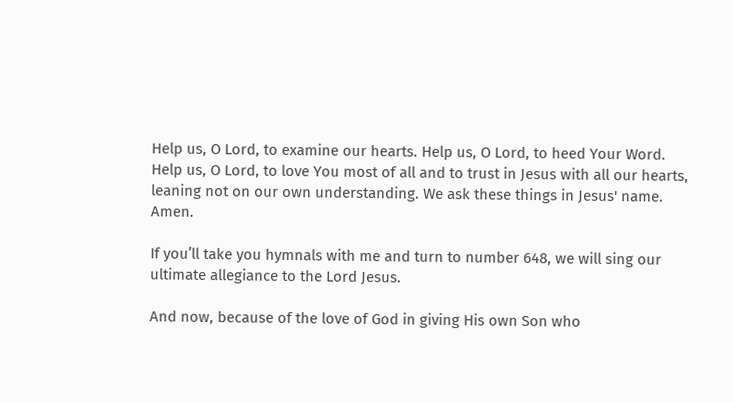Help us, O Lord, to examine our hearts. Help us, O Lord, to heed Your Word. Help us, O Lord, to love You most of all and to trust in Jesus with all our hearts, leaning not on our own understanding. We ask these things in Jesus' name. Amen.

If you’ll take you hymnals with me and turn to number 648, we will sing our ultimate allegiance to the Lord Jesus.

And now, because of the love of God in giving His own Son who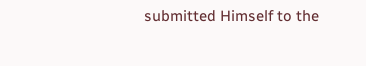submitted Himself to the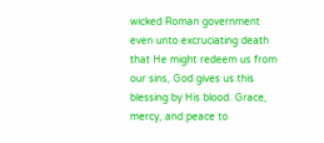wicked Roman government even unto excruciating death that He might redeem us from our sins, God gives us this blessing by His blood. Grace, mercy, and peace to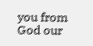you from God our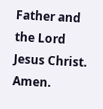Father and the Lord Jesus Christ. Amen.